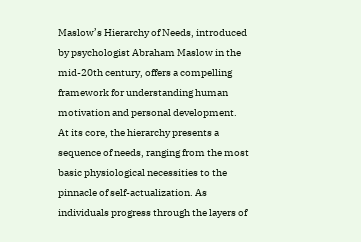Maslow’s Hierarchy of Needs, introduced by psychologist Abraham Maslow in the mid-20th century, offers a compelling framework for understanding human motivation and personal development. At its core, the hierarchy presents a sequence of needs, ranging from the most basic physiological necessities to the pinnacle of self-actualization. As individuals progress through the layers of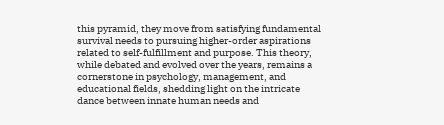this pyramid, they move from satisfying fundamental survival needs to pursuing higher-order aspirations related to self-fulfillment and purpose. This theory, while debated and evolved over the years, remains a cornerstone in psychology, management, and educational fields, shedding light on the intricate dance between innate human needs and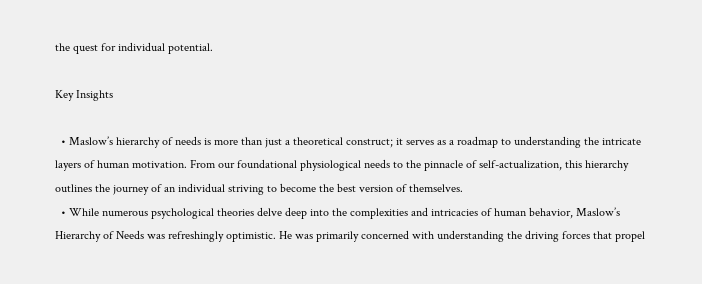the quest for individual potential.

Key Insights

  • Maslow’s hierarchy of needs is more than just a theoretical construct; it serves as a roadmap to understanding the intricate layers of human motivation. From our foundational physiological needs to the pinnacle of self-actualization, this hierarchy outlines the journey of an individual striving to become the best version of themselves.
  • While numerous psychological theories delve deep into the complexities and intricacies of human behavior, Maslow’s Hierarchy of Needs was refreshingly optimistic. He was primarily concerned with understanding the driving forces that propel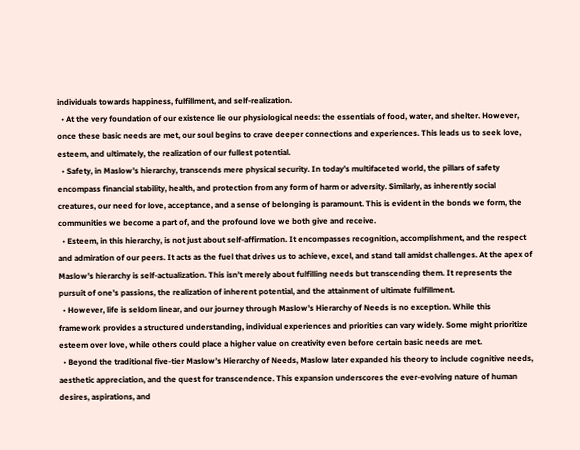individuals towards happiness, fulfillment, and self-realization.
  • At the very foundation of our existence lie our physiological needs: the essentials of food, water, and shelter. However, once these basic needs are met, our soul begins to crave deeper connections and experiences. This leads us to seek love, esteem, and ultimately, the realization of our fullest potential.
  • Safety, in Maslow’s hierarchy, transcends mere physical security. In today’s multifaceted world, the pillars of safety encompass financial stability, health, and protection from any form of harm or adversity. Similarly, as inherently social creatures, our need for love, acceptance, and a sense of belonging is paramount. This is evident in the bonds we form, the communities we become a part of, and the profound love we both give and receive.
  • Esteem, in this hierarchy, is not just about self-affirmation. It encompasses recognition, accomplishment, and the respect and admiration of our peers. It acts as the fuel that drives us to achieve, excel, and stand tall amidst challenges. At the apex of Maslow’s hierarchy is self-actualization. This isn’t merely about fulfilling needs but transcending them. It represents the pursuit of one’s passions, the realization of inherent potential, and the attainment of ultimate fulfillment.
  • However, life is seldom linear, and our journey through Maslow’s Hierarchy of Needs is no exception. While this framework provides a structured understanding, individual experiences and priorities can vary widely. Some might prioritize esteem over love, while others could place a higher value on creativity even before certain basic needs are met.
  • Beyond the traditional five-tier Maslow’s Hierarchy of Needs, Maslow later expanded his theory to include cognitive needs, aesthetic appreciation, and the quest for transcendence. This expansion underscores the ever-evolving nature of human desires, aspirations, and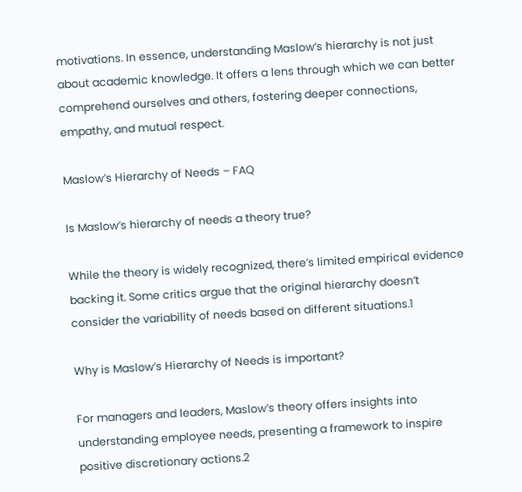motivations. In essence, understanding Maslow’s hierarchy is not just about academic knowledge. It offers a lens through which we can better comprehend ourselves and others, fostering deeper connections, empathy, and mutual respect.

Maslow’s Hierarchy of Needs – FAQ

Is Maslow’s hierarchy of needs a theory true?

While the theory is widely recognized, there’s limited empirical evidence backing it. Some critics argue that the original hierarchy doesn’t consider the variability of needs based on different situations.1

Why is Maslow’s Hierarchy of Needs is important?

For managers and leaders, Maslow’s theory offers insights into understanding employee needs, presenting a framework to inspire positive discretionary actions.2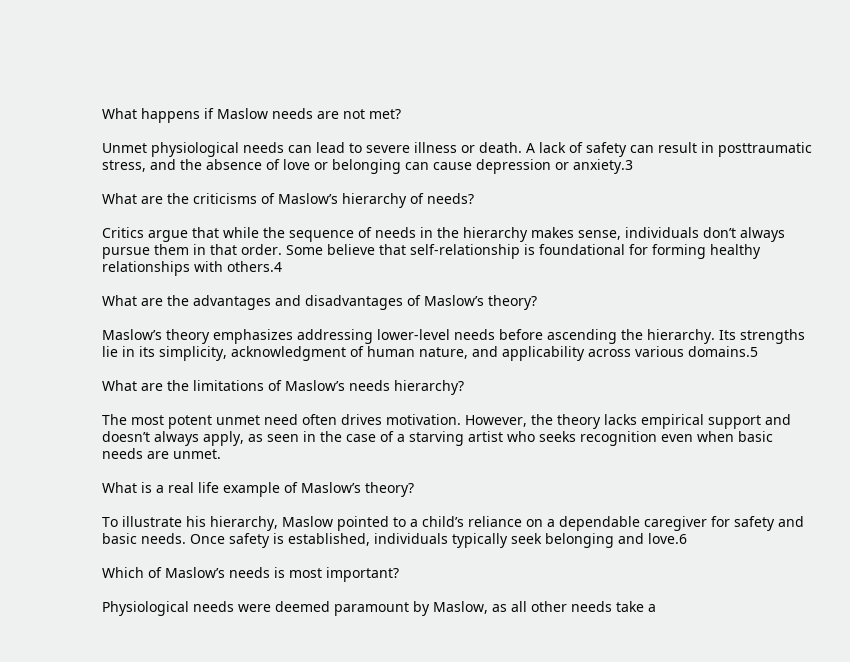What happens if Maslow needs are not met?

Unmet physiological needs can lead to severe illness or death. A lack of safety can result in posttraumatic stress, and the absence of love or belonging can cause depression or anxiety.3

What are the criticisms of Maslow’s hierarchy of needs?

Critics argue that while the sequence of needs in the hierarchy makes sense, individuals don’t always pursue them in that order. Some believe that self-relationship is foundational for forming healthy relationships with others.4

What are the advantages and disadvantages of Maslow’s theory?

Maslow’s theory emphasizes addressing lower-level needs before ascending the hierarchy. Its strengths lie in its simplicity, acknowledgment of human nature, and applicability across various domains.5

What are the limitations of Maslow’s needs hierarchy?

The most potent unmet need often drives motivation. However, the theory lacks empirical support and doesn’t always apply, as seen in the case of a starving artist who seeks recognition even when basic needs are unmet.

What is a real life example of Maslow’s theory?

To illustrate his hierarchy, Maslow pointed to a child’s reliance on a dependable caregiver for safety and basic needs. Once safety is established, individuals typically seek belonging and love.6

Which of Maslow’s needs is most important?

Physiological needs were deemed paramount by Maslow, as all other needs take a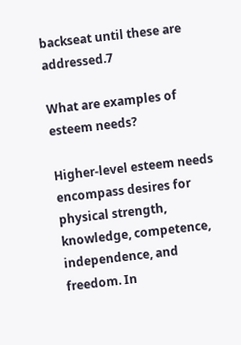backseat until these are addressed.7

What are examples of esteem needs?

Higher-level esteem needs encompass desires for physical strength, knowledge, competence, independence, and freedom. In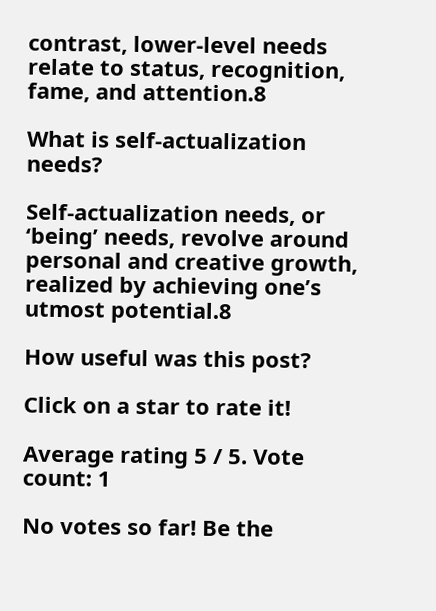contrast, lower-level needs relate to status, recognition, fame, and attention.8

What is self-actualization needs?

Self-actualization needs, or ‘being’ needs, revolve around personal and creative growth, realized by achieving one’s utmost potential.8

How useful was this post?

Click on a star to rate it!

Average rating 5 / 5. Vote count: 1

No votes so far! Be the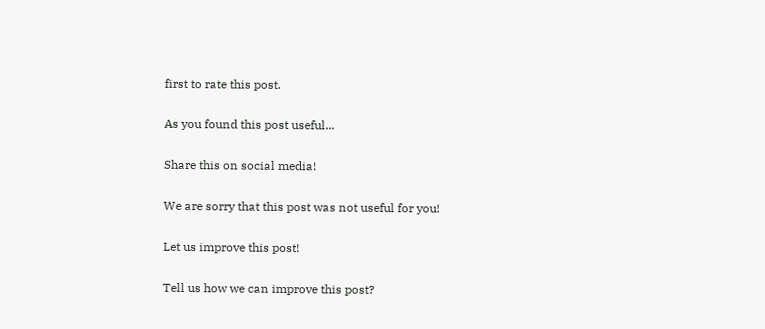first to rate this post.

As you found this post useful...

Share this on social media!

We are sorry that this post was not useful for you!

Let us improve this post!

Tell us how we can improve this post?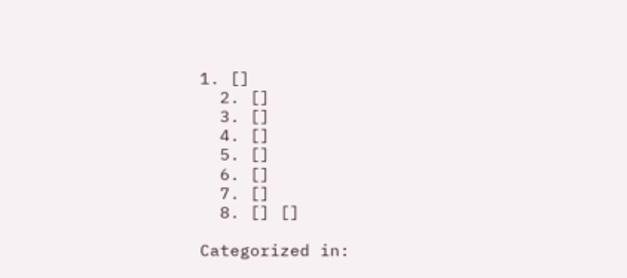1. []
  2. []
  3. []
  4. []
  5. []
  6. []
  7. []
  8. [] []

Categorized in: